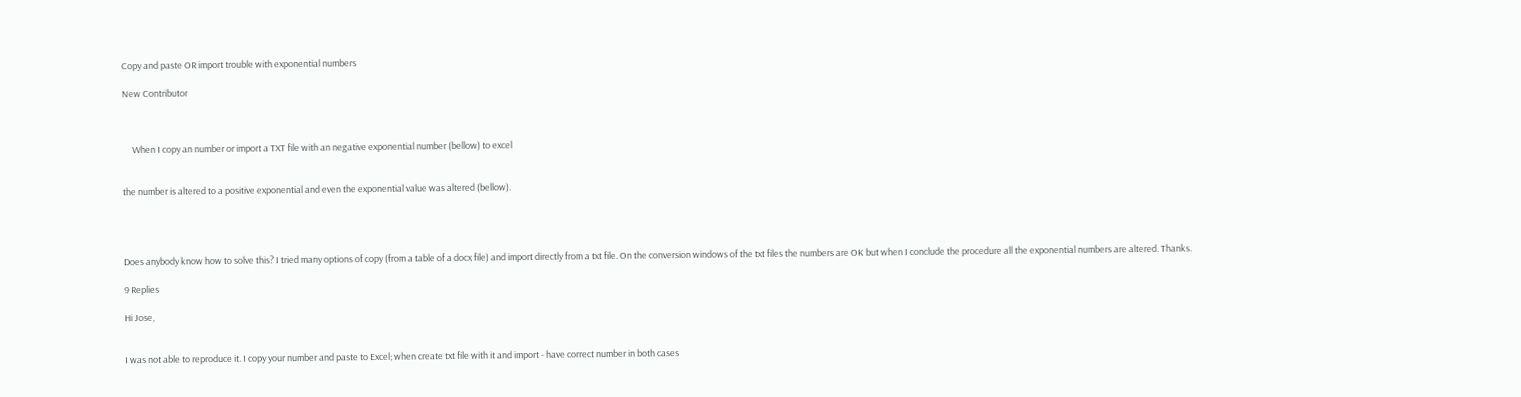Copy and paste OR import trouble with exponential numbers

New Contributor



     When I copy an number or import a TXT file with an negative exponential number (bellow) to excel


the number is altered to a positive exponential and even the exponential value was altered (bellow).




Does anybody know how to solve this? I tried many options of copy (from a table of a docx file) and import directly from a txt file. On the conversion windows of the txt files the numbers are OK but when I conclude the procedure all the exponential numbers are altered. Thanks.

9 Replies

Hi Jose,


I was not able to reproduce it. I copy your number and paste to Excel; when create txt file with it and import - have correct number in both cases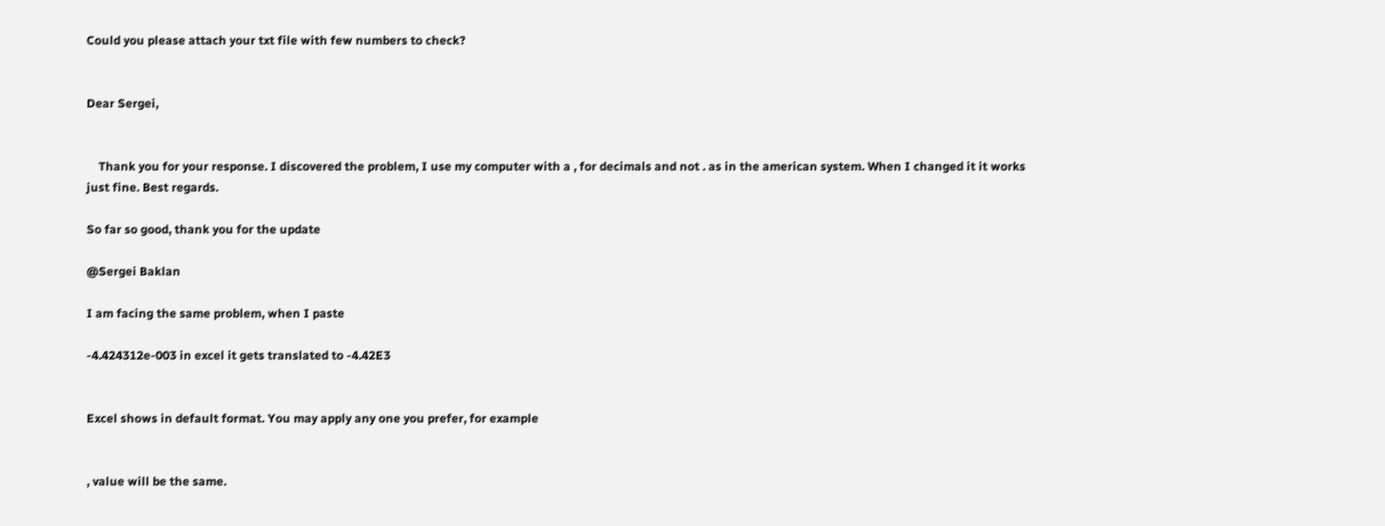Could you please attach your txt file with few numbers to check?


Dear Sergei,


    Thank you for your response. I discovered the problem, I use my computer with a , for decimals and not . as in the american system. When I changed it it works just fine. Best regards.

So far so good, thank you for the update

@Sergei Baklan

I am facing the same problem, when I paste

-4.424312e-003 in excel it gets translated to -4.42E3


Excel shows in default format. You may apply any one you prefer, for example


, value will be the same.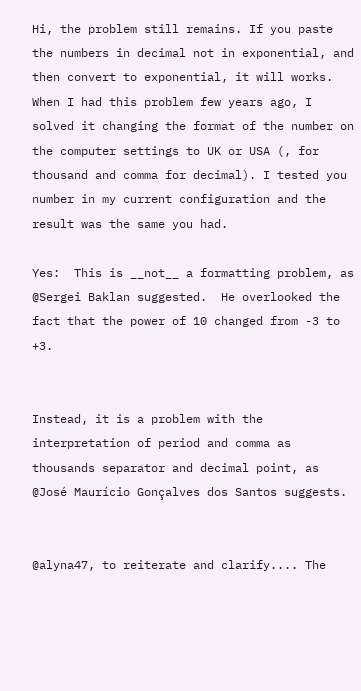Hi, the problem still remains. If you paste the numbers in decimal not in exponential, and then convert to exponential, it will works. When I had this problem few years ago, I solved it changing the format of the number on the computer settings to UK or USA (, for thousand and comma for decimal). I tested you number in my current configuration and the result was the same you had.

Yes:  This is __not__ a formatting problem, as @Sergei Baklan suggested.  He overlooked the fact that the power of 10 changed from -3 to +3.


Instead, it is a problem with the interpretation of period and comma as thousands separator and decimal point, as @José Maurício Gonçalves dos Santos suggests.


@alyna47, to reiterate and clarify.... The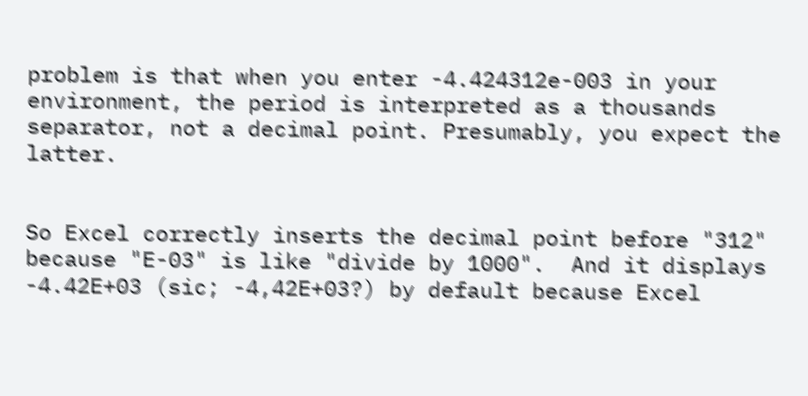problem is that when you enter -4.424312e-003 in your environment, the period is interpreted as a thousands separator, not a decimal point. Presumably, you expect the latter.


So Excel correctly inserts the decimal point before "312" because "E-03" is like "divide by 1000".  And it displays -4.42E+03 (sic; -4,42E+03?) by default because Excel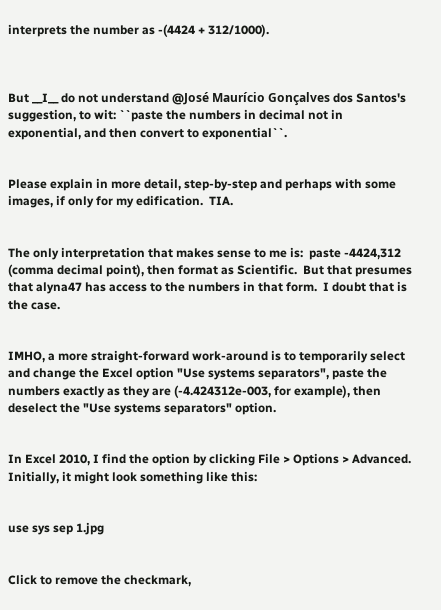interprets the number as -(4424 + 312/1000).



But __I__ do not understand @José Maurício Gonçalves dos Santos's suggestion, to wit: ``paste the numbers in decimal not in exponential, and then convert to exponential``.


Please explain in more detail, step-by-step and perhaps with some images, if only for my edification.  TIA.


The only interpretation that makes sense to me is:  paste -4424,312 (comma decimal point), then format as Scientific.  But that presumes that alyna47 has access to the numbers in that form.  I doubt that is the case.


IMHO, a more straight-forward work-around is to temporarily select and change the Excel option "Use systems separators", paste the numbers exactly as they are (-4.424312e-003, for example), then deselect the "Use systems separators" option.


In Excel 2010, I find the option by clicking File > Options > Advanced.  Initially, it might look something like this:


use sys sep 1.jpg


Click to remove the checkmark,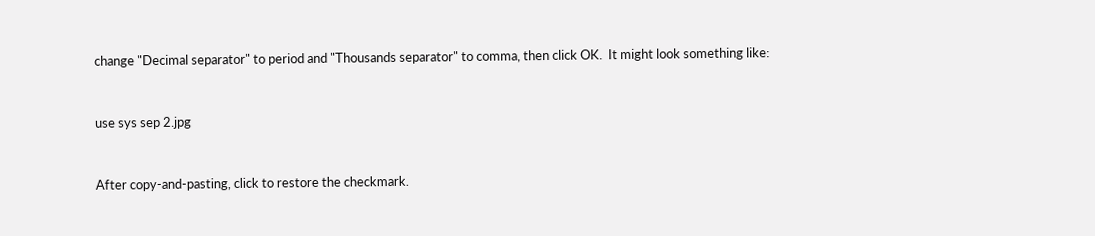change "Decimal separator" to period and "Thousands separator" to comma, then click OK.  It might look something like:


use sys sep 2.jpg


After copy-and-pasting, click to restore the checkmark.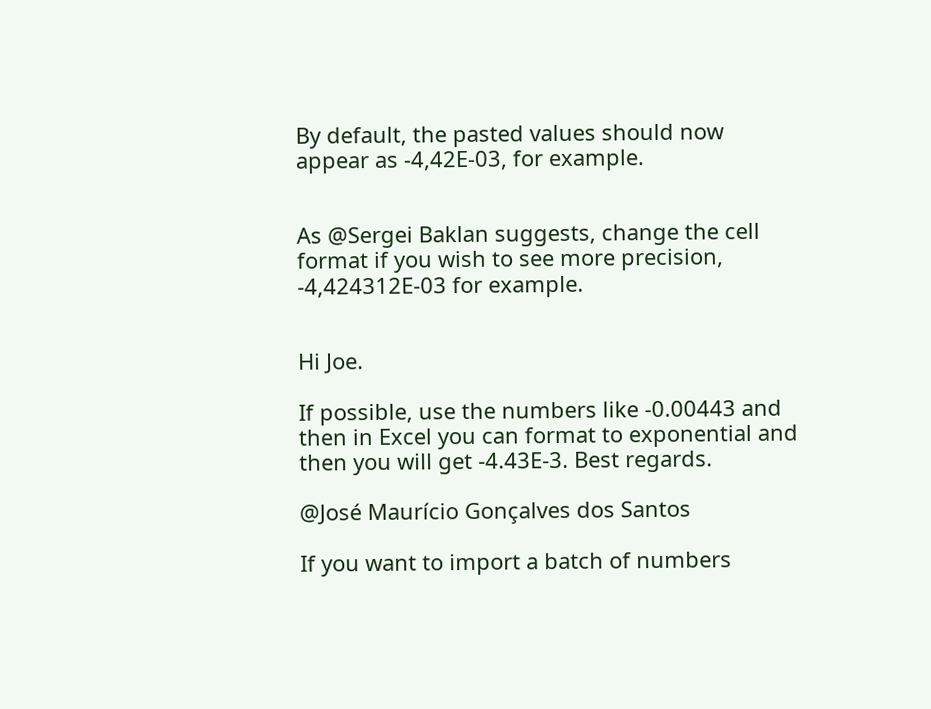By default, the pasted values should now appear as -4,42E-03, for example.


As @Sergei Baklan suggests, change the cell format if you wish to see more precision, -4,424312E-03 for example.


Hi Joe.

If possible, use the numbers like -0.00443 and then in Excel you can format to exponential and then you will get -4.43E-3. Best regards.

@José Maurício Gonçalves dos Santos

If you want to import a batch of numbers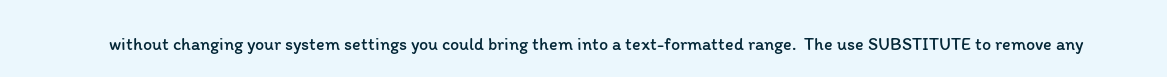without changing your system settings you could bring them into a text-formatted range.  The use SUBSTITUTE to remove any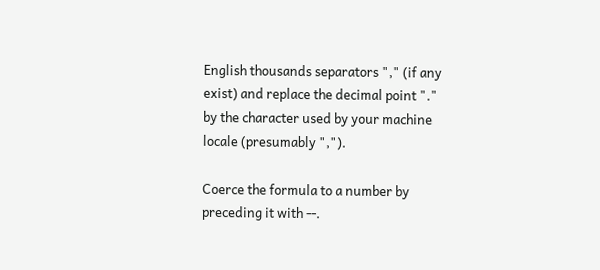English thousands separators "," (if any exist) and replace the decimal point "." by the character used by your machine locale (presumably ",").

Coerce the formula to a number by preceding it with --.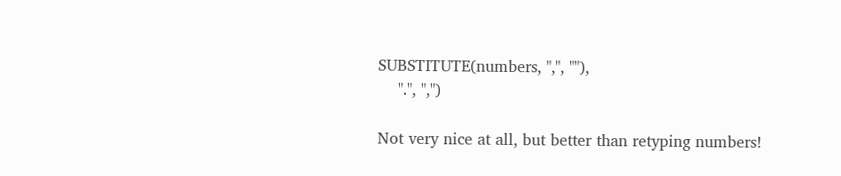SUBSTITUTE(numbers, ",", ""),
    ".", ",")

Not very nice at all, but better than retyping numbers!